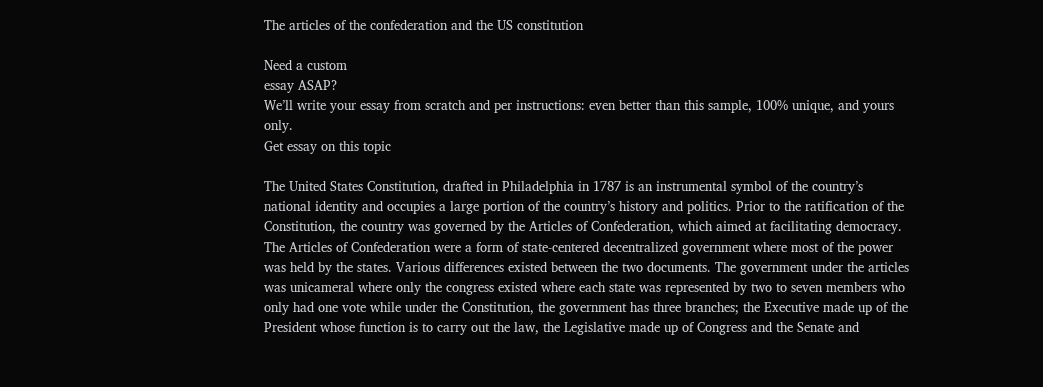The articles of the confederation and the US constitution

Need a custom
essay ASAP?
We’ll write your essay from scratch and per instructions: even better than this sample, 100% unique, and yours only.
Get essay on this topic

The United States Constitution, drafted in Philadelphia in 1787 is an instrumental symbol of the country’s national identity and occupies a large portion of the country’s history and politics. Prior to the ratification of the Constitution, the country was governed by the Articles of Confederation, which aimed at facilitating democracy. The Articles of Confederation were a form of state-centered decentralized government where most of the power was held by the states. Various differences existed between the two documents. The government under the articles was unicameral where only the congress existed where each state was represented by two to seven members who only had one vote while under the Constitution, the government has three branches; the Executive made up of the President whose function is to carry out the law, the Legislative made up of Congress and the Senate and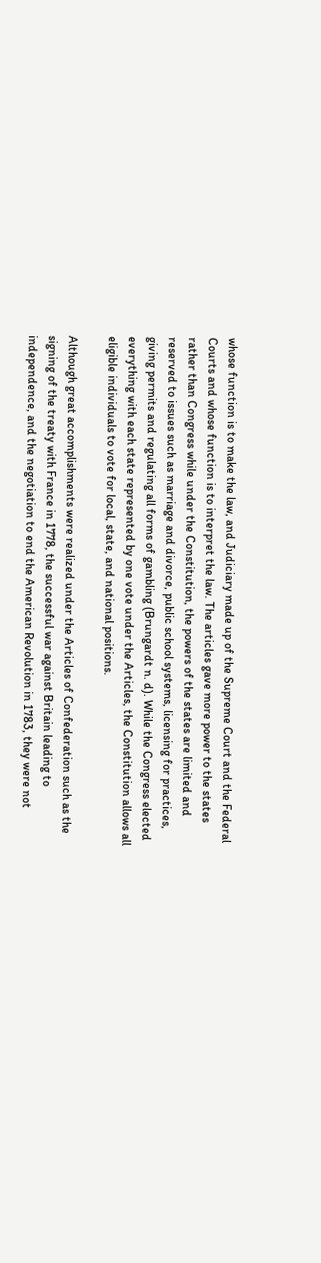whose function is to make the law, and Judiciary made up of the Supreme Court and the Federal Courts and whose function is to interpret the law. The articles gave more power to the states rather than Congress while under the Constitution, the powers of the states are limited and reserved to issues such as marriage and divorce, public school systems, licensing for practices, giving permits and regulating all forms of gambling (Brungardt n. d). While the Congress elected everything with each state represented by one vote under the Articles, the Constitution allows all eligible individuals to vote for local, state, and national positions.

Although great accomplishments were realized under the Articles of Confederation such as the signing of the treaty with France in 1778, the successful war against Britain leading to independence, and the negotiation to end the American Revolution in 1783, they were not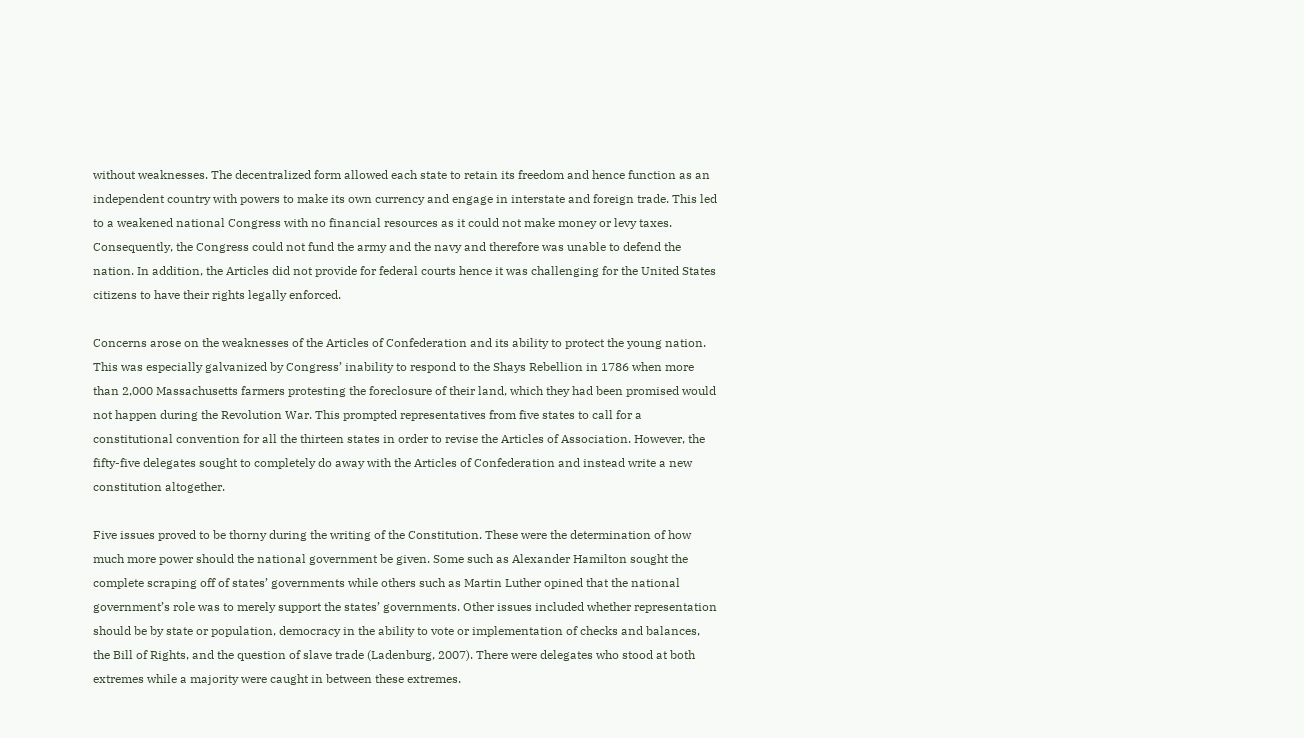without weaknesses. The decentralized form allowed each state to retain its freedom and hence function as an independent country with powers to make its own currency and engage in interstate and foreign trade. This led to a weakened national Congress with no financial resources as it could not make money or levy taxes. Consequently, the Congress could not fund the army and the navy and therefore was unable to defend the nation. In addition, the Articles did not provide for federal courts hence it was challenging for the United States citizens to have their rights legally enforced.

Concerns arose on the weaknesses of the Articles of Confederation and its ability to protect the young nation. This was especially galvanized by Congress’ inability to respond to the Shays Rebellion in 1786 when more than 2,000 Massachusetts farmers protesting the foreclosure of their land, which they had been promised would not happen during the Revolution War. This prompted representatives from five states to call for a constitutional convention for all the thirteen states in order to revise the Articles of Association. However, the fifty-five delegates sought to completely do away with the Articles of Confederation and instead write a new constitution altogether.

Five issues proved to be thorny during the writing of the Constitution. These were the determination of how much more power should the national government be given. Some such as Alexander Hamilton sought the complete scraping off of states’ governments while others such as Martin Luther opined that the national government’s role was to merely support the states’ governments. Other issues included whether representation should be by state or population, democracy in the ability to vote or implementation of checks and balances, the Bill of Rights, and the question of slave trade (Ladenburg, 2007). There were delegates who stood at both extremes while a majority were caught in between these extremes.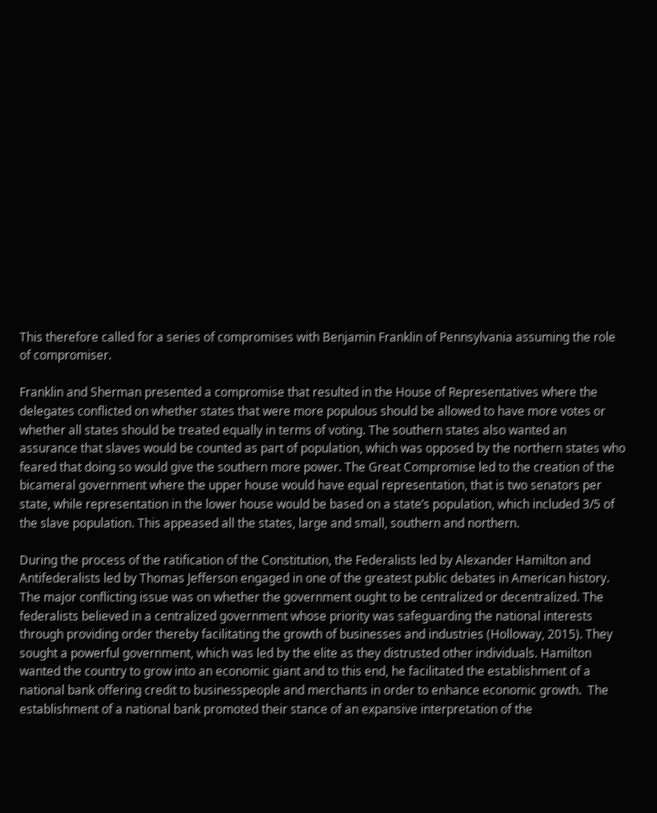This therefore called for a series of compromises with Benjamin Franklin of Pennsylvania assuming the role of compromiser.

Franklin and Sherman presented a compromise that resulted in the House of Representatives where the delegates conflicted on whether states that were more populous should be allowed to have more votes or whether all states should be treated equally in terms of voting. The southern states also wanted an assurance that slaves would be counted as part of population, which was opposed by the northern states who feared that doing so would give the southern more power. The Great Compromise led to the creation of the bicameral government where the upper house would have equal representation, that is two senators per state, while representation in the lower house would be based on a state’s population, which included 3/5 of the slave population. This appeased all the states, large and small, southern and northern.

During the process of the ratification of the Constitution, the Federalists led by Alexander Hamilton and Antifederalists led by Thomas Jefferson engaged in one of the greatest public debates in American history. The major conflicting issue was on whether the government ought to be centralized or decentralized. The federalists believed in a centralized government whose priority was safeguarding the national interests through providing order thereby facilitating the growth of businesses and industries (Holloway, 2015). They sought a powerful government, which was led by the elite as they distrusted other individuals. Hamilton wanted the country to grow into an economic giant and to this end, he facilitated the establishment of a national bank offering credit to businesspeople and merchants in order to enhance economic growth.  The establishment of a national bank promoted their stance of an expansive interpretation of the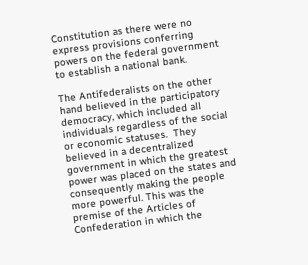Constitution as there were no express provisions conferring powers on the federal government to establish a national bank.

The Antifederalists on the other hand believed in the participatory democracy, which included all individuals regardless of the social or economic statuses.  They believed in a decentralized government in which the greatest power was placed on the states and consequently making the people more powerful. This was the premise of the Articles of Confederation in which the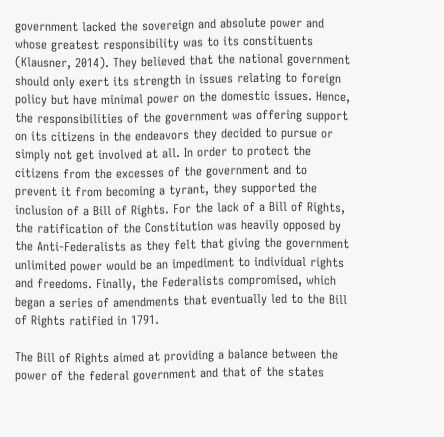government lacked the sovereign and absolute power and whose greatest responsibility was to its constituents (Klausner, 2014). They believed that the national government should only exert its strength in issues relating to foreign policy but have minimal power on the domestic issues. Hence, the responsibilities of the government was offering support on its citizens in the endeavors they decided to pursue or simply not get involved at all. In order to protect the citizens from the excesses of the government and to prevent it from becoming a tyrant, they supported the inclusion of a Bill of Rights. For the lack of a Bill of Rights, the ratification of the Constitution was heavily opposed by the Anti-Federalists as they felt that giving the government unlimited power would be an impediment to individual rights and freedoms. Finally, the Federalists compromised, which began a series of amendments that eventually led to the Bill of Rights ratified in 1791.

The Bill of Rights aimed at providing a balance between the power of the federal government and that of the states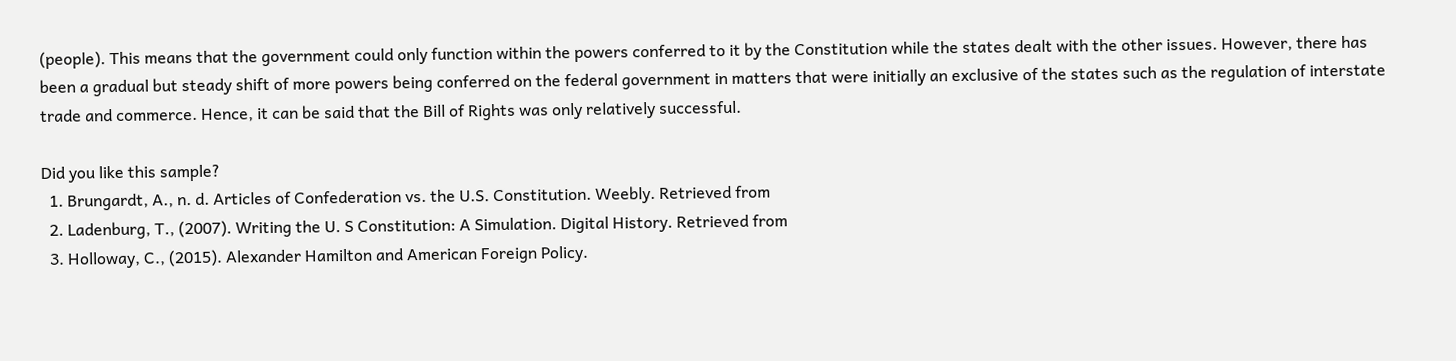(people). This means that the government could only function within the powers conferred to it by the Constitution while the states dealt with the other issues. However, there has been a gradual but steady shift of more powers being conferred on the federal government in matters that were initially an exclusive of the states such as the regulation of interstate trade and commerce. Hence, it can be said that the Bill of Rights was only relatively successful.

Did you like this sample?
  1. Brungardt, A., n. d. Articles of Confederation vs. the U.S. Constitution. Weebly. Retrieved from
  2. Ladenburg, T., (2007). Writing the U. S Constitution: A Simulation. Digital History. Retrieved from
  3. Holloway, C., (2015). Alexander Hamilton and American Foreign Policy.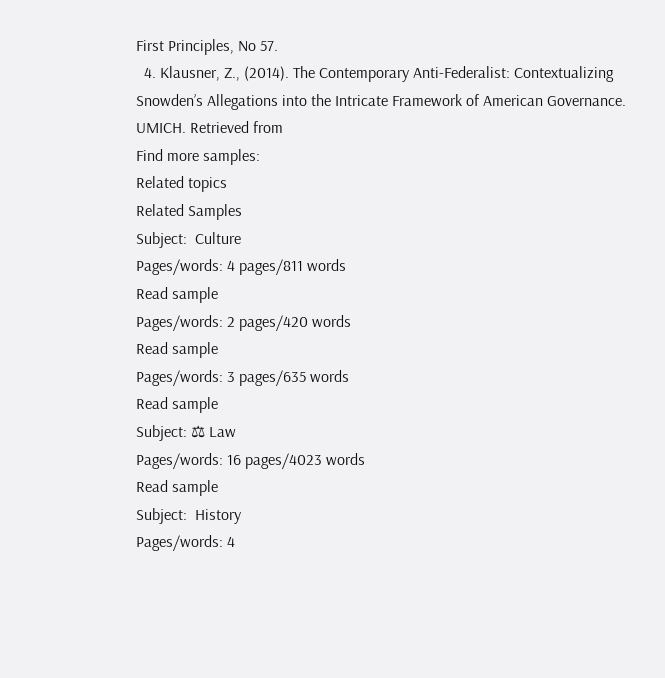First Principles, No 57.
  4. Klausner, Z., (2014). The Contemporary Anti-Federalist: Contextualizing Snowden’s Allegations into the Intricate Framework of American Governance. UMICH. Retrieved from
Find more samples:
Related topics
Related Samples
Subject:  Culture
Pages/words: 4 pages/811 words
Read sample
Pages/words: 2 pages/420 words
Read sample
Pages/words: 3 pages/635 words
Read sample
Subject: ⚖ Law
Pages/words: 16 pages/4023 words
Read sample
Subject:  History
Pages/words: 4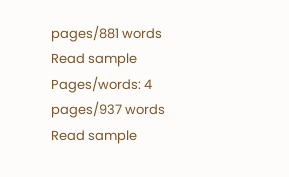pages/881 words
Read sample
Pages/words: 4 pages/937 words
Read sample